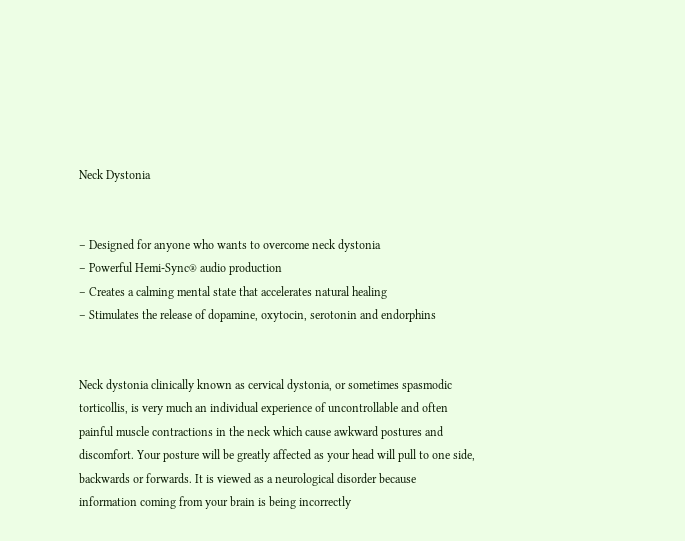Neck Dystonia


– Designed for anyone who wants to overcome neck dystonia
– Powerful Hemi-Sync® audio production
– Creates a calming mental state that accelerates natural healing
– Stimulates the release of dopamine, oxytocin, serotonin and endorphins


Neck dystonia clinically known as cervical dystonia, or sometimes spasmodic torticollis, is very much an individual experience of uncontrollable and often painful muscle contractions in the neck which cause awkward postures and discomfort. Your posture will be greatly affected as your head will pull to one side, backwards or forwards. It is viewed as a neurological disorder because information coming from your brain is being incorrectly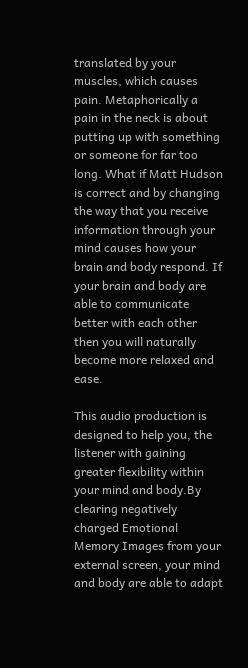translated by your muscles, which causes pain. Metaphorically a pain in the neck is about putting up with something or someone for far too long. What if Matt Hudson is correct and by changing the way that you receive information through your mind causes how your brain and body respond. If your brain and body are able to communicate better with each other then you will naturally become more relaxed and ease.

This audio production is designed to help you, the listener with gaining greater flexibility within your mind and body.By clearing negatively charged Emotional Memory Images from your external screen, your mind and body are able to adapt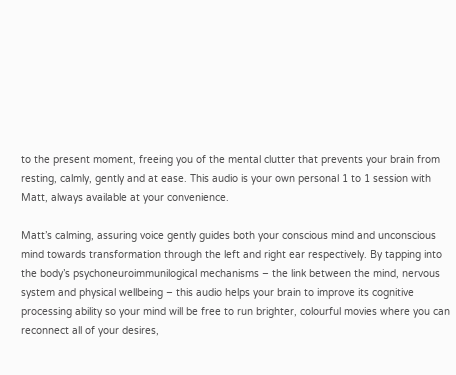to the present moment, freeing you of the mental clutter that prevents your brain from resting, calmly, gently and at ease. This audio is your own personal 1 to 1 session with Matt, always available at your convenience.

Matt’s calming, assuring voice gently guides both your conscious mind and unconscious mind towards transformation through the left and right ear respectively. By tapping into the body’s psychoneuroimmunilogical mechanisms – the link between the mind, nervous system and physical wellbeing – this audio helps your brain to improve its cognitive processing ability so your mind will be free to run brighter, colourful movies where you can reconnect all of your desires,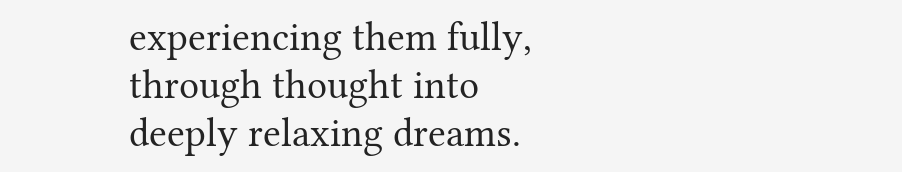experiencing them fully, through thought into deeply relaxing dreams.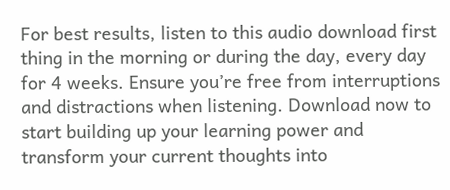For best results, listen to this audio download first thing in the morning or during the day, every day for 4 weeks. Ensure you’re free from interruptions and distractions when listening. Download now to start building up your learning power and transform your current thoughts into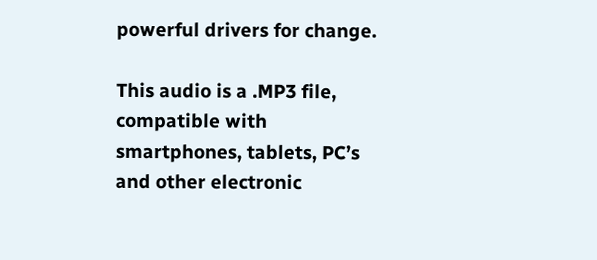powerful drivers for change.

This audio is a .MP3 file, compatible with smartphones, tablets, PC’s and other electronic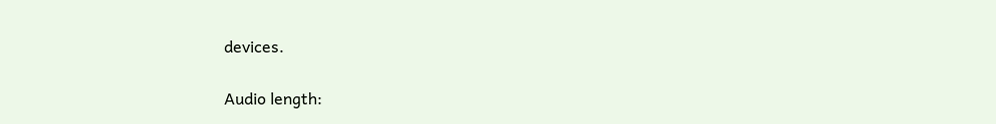devices.

Audio length: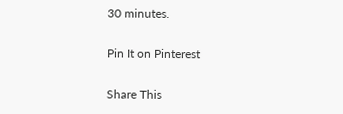30 minutes.

Pin It on Pinterest

Share This